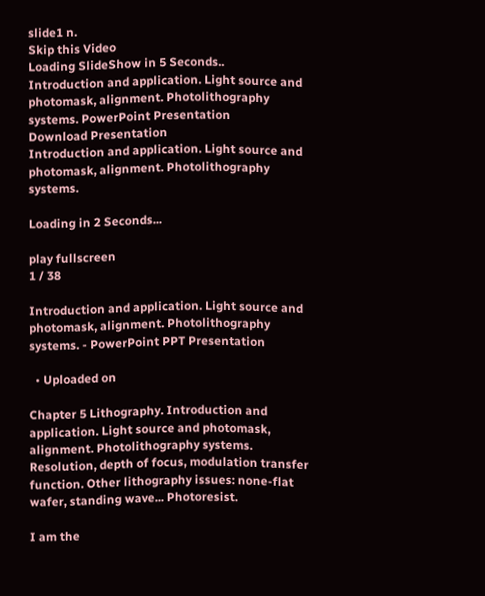slide1 n.
Skip this Video
Loading SlideShow in 5 Seconds..
Introduction and application. Light source and photomask, alignment. Photolithography systems. PowerPoint Presentation
Download Presentation
Introduction and application. Light source and photomask, alignment. Photolithography systems.

Loading in 2 Seconds...

play fullscreen
1 / 38

Introduction and application. Light source and photomask, alignment. Photolithography systems. - PowerPoint PPT Presentation

  • Uploaded on

Chapter 5 Lithography. Introduction and application. Light source and photomask, alignment. Photolithography systems. Resolution, depth of focus, modulation transfer function. Other lithography issues: none-flat wafer, standing wave... Photoresist.

I am the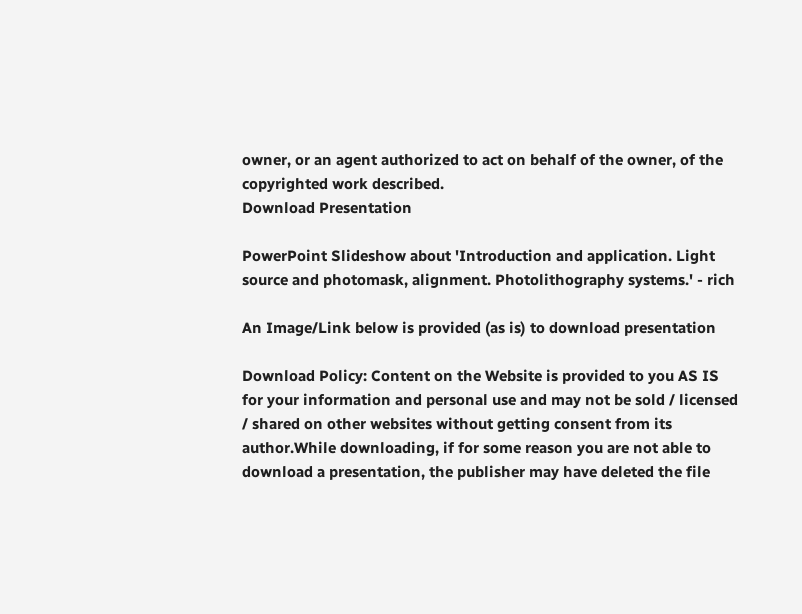owner, or an agent authorized to act on behalf of the owner, of the copyrighted work described.
Download Presentation

PowerPoint Slideshow about 'Introduction and application. Light source and photomask, alignment. Photolithography systems.' - rich

An Image/Link below is provided (as is) to download presentation

Download Policy: Content on the Website is provided to you AS IS for your information and personal use and may not be sold / licensed / shared on other websites without getting consent from its author.While downloading, if for some reason you are not able to download a presentation, the publisher may have deleted the file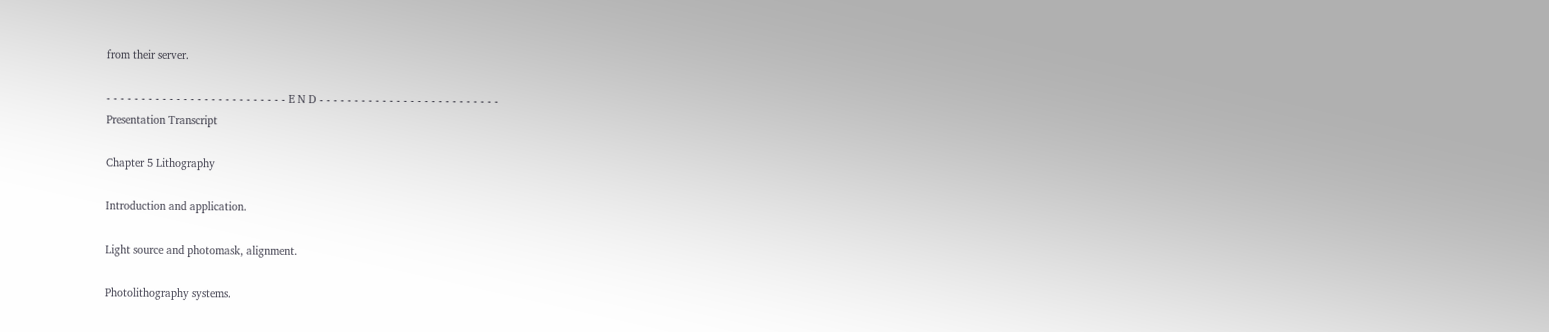from their server.

- - - - - - - - - - - - - - - - - - - - - - - - - - E N D - - - - - - - - - - - - - - - - - - - - - - - - - -
Presentation Transcript

Chapter 5 Lithography

Introduction and application.

Light source and photomask, alignment.

Photolithography systems.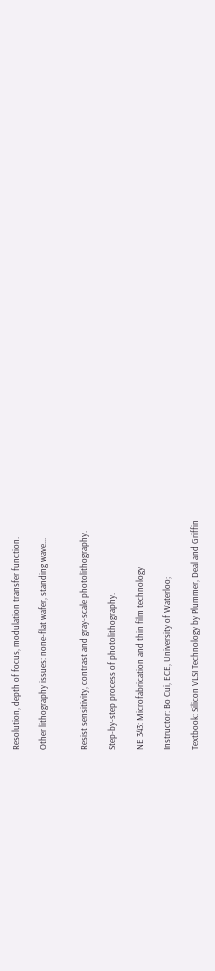Resolution, depth of focus, modulation transfer function.

Other lithography issues: none-flat wafer, standing wave...


Resist sensitivity, contrast and gray-scale photolithography.

Step-by-step process of photolithography.

NE 343: Microfabrication and thin film technology

Instructor: Bo Cui, ECE, University of Waterloo;

Textbook: Silicon VLSI Technology by Plummer, Deal and Griffin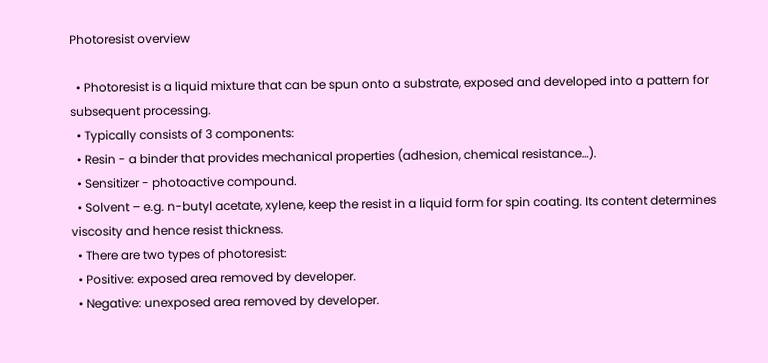Photoresist overview

  • Photoresist is a liquid mixture that can be spun onto a substrate, exposed and developed into a pattern for subsequent processing.
  • Typically consists of 3 components:
  • Resin - a binder that provides mechanical properties (adhesion, chemical resistance…).
  • Sensitizer - photoactive compound.
  • Solvent – e.g. n-butyl acetate, xylene, keep the resist in a liquid form for spin coating. Its content determines viscosity and hence resist thickness.
  • There are two types of photoresist:
  • Positive: exposed area removed by developer.
  • Negative: unexposed area removed by developer.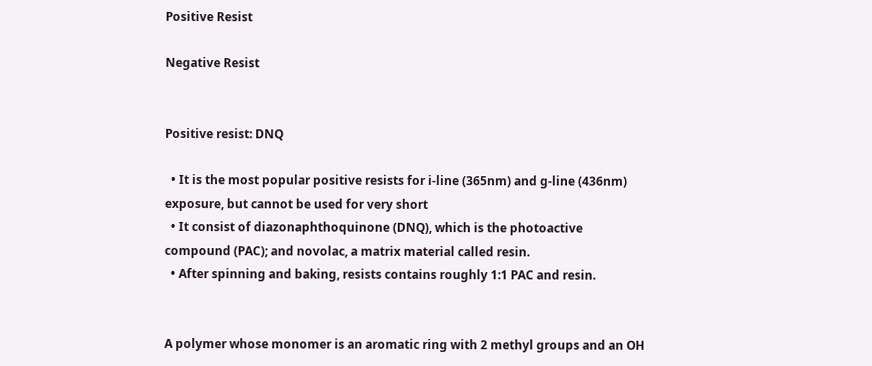Positive Resist

Negative Resist


Positive resist: DNQ

  • It is the most popular positive resists for i-line (365nm) and g-line (436nm) exposure, but cannot be used for very short
  • It consist of diazonaphthoquinone (DNQ), which is the photoactive compound (PAC); and novolac, a matrix material called resin.
  • After spinning and baking, resists contains roughly 1:1 PAC and resin.


A polymer whose monomer is an aromatic ring with 2 methyl groups and an OH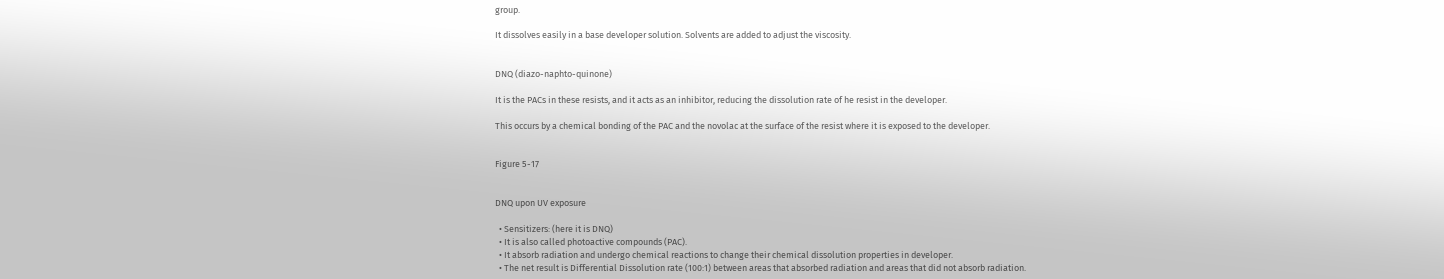group.

It dissolves easily in a base developer solution. Solvents are added to adjust the viscosity.


DNQ (diazo-naphto-quinone)

It is the PACs in these resists, and it acts as an inhibitor, reducing the dissolution rate of he resist in the developer.

This occurs by a chemical bonding of the PAC and the novolac at the surface of the resist where it is exposed to the developer.


Figure 5-17


DNQ upon UV exposure

  • Sensitizers: (here it is DNQ)
  • It is also called photoactive compounds (PAC).
  • It absorb radiation and undergo chemical reactions to change their chemical dissolution properties in developer.
  • The net result is Differential Dissolution rate (100:1) between areas that absorbed radiation and areas that did not absorb radiation.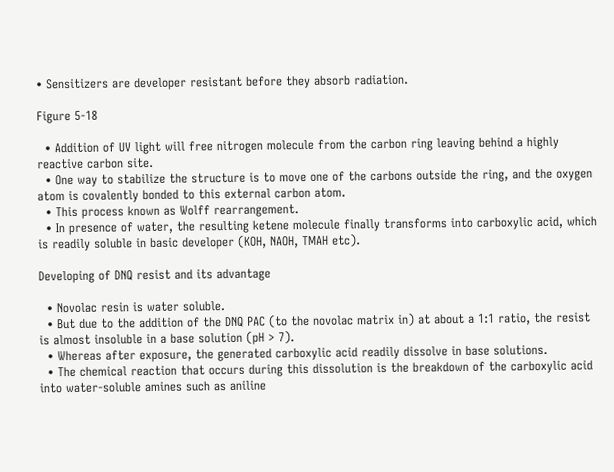• Sensitizers are developer resistant before they absorb radiation.

Figure 5-18

  • Addition of UV light will free nitrogen molecule from the carbon ring leaving behind a highly reactive carbon site.
  • One way to stabilize the structure is to move one of the carbons outside the ring, and the oxygen atom is covalently bonded to this external carbon atom.
  • This process known as Wolff rearrangement.
  • In presence of water, the resulting ketene molecule finally transforms into carboxylic acid, which is readily soluble in basic developer (KOH, NAOH, TMAH etc).

Developing of DNQ resist and its advantage

  • Novolac resin is water soluble.
  • But due to the addition of the DNQ PAC (to the novolac matrix in) at about a 1:1 ratio, the resist is almost insoluble in a base solution (pH > 7).
  • Whereas after exposure, the generated carboxylic acid readily dissolve in base solutions.
  • The chemical reaction that occurs during this dissolution is the breakdown of the carboxylic acid into water-soluble amines such as aniline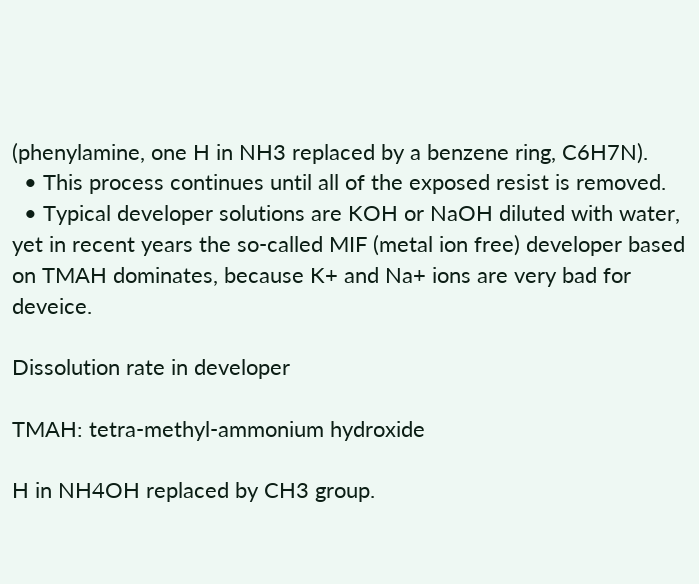(phenylamine, one H in NH3 replaced by a benzene ring, C6H7N).
  • This process continues until all of the exposed resist is removed.
  • Typical developer solutions are KOH or NaOH diluted with water, yet in recent years the so-called MIF (metal ion free) developer based on TMAH dominates, because K+ and Na+ ions are very bad for deveice.

Dissolution rate in developer

TMAH: tetra-methyl-ammonium hydroxide

H in NH4OH replaced by CH3 group.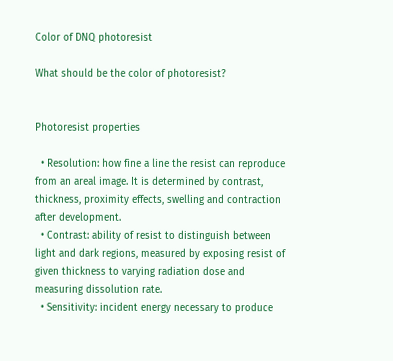Color of DNQ photoresist

What should be the color of photoresist?


Photoresist properties

  • Resolution: how fine a line the resist can reproduce from an areal image. It is determined by contrast, thickness, proximity effects, swelling and contraction after development.
  • Contrast: ability of resist to distinguish between light and dark regions, measured by exposing resist of given thickness to varying radiation dose and measuring dissolution rate.
  • Sensitivity: incident energy necessary to produce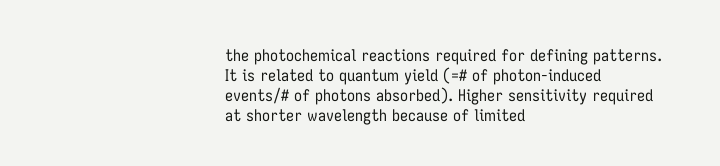the photochemical reactions required for defining patterns. It is related to quantum yield (=# of photon-induced events/# of photons absorbed). Higher sensitivity required at shorter wavelength because of limited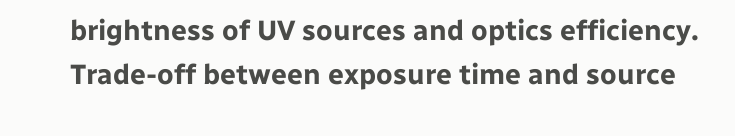brightness of UV sources and optics efficiency. Trade-off between exposure time and source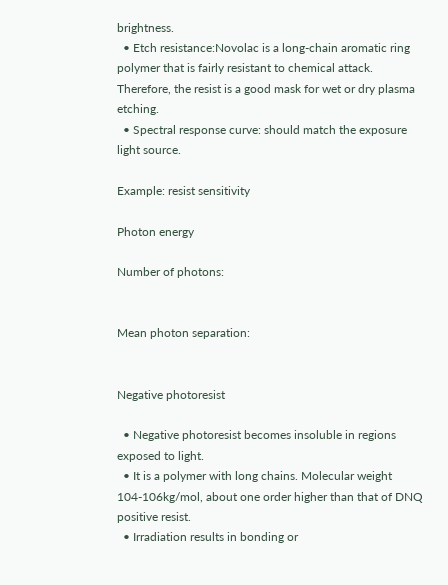brightness.
  • Etch resistance:Novolac is a long-chain aromatic ring polymer that is fairly resistant to chemical attack. Therefore, the resist is a good mask for wet or dry plasma etching.
  • Spectral response curve: should match the exposure light source.

Example: resist sensitivity

Photon energy

Number of photons:


Mean photon separation:


Negative photoresist

  • Negative photoresist becomes insoluble in regions exposed to light.
  • It is a polymer with long chains. Molecular weight 104-106kg/mol, about one order higher than that of DNQ positive resist.
  • Irradiation results in bonding or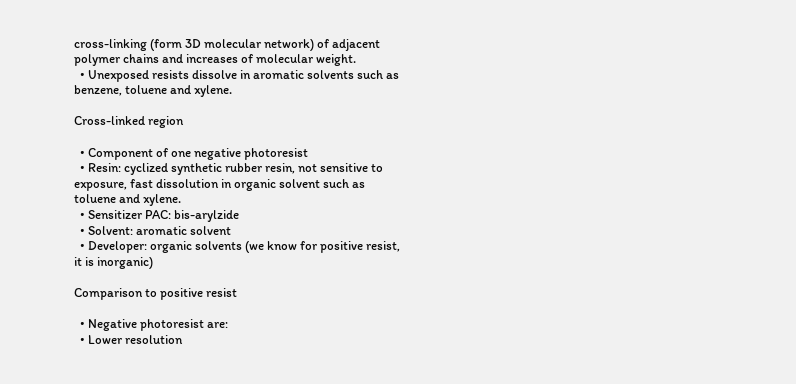cross-linking (form 3D molecular network) of adjacent polymer chains and increases of molecular weight.
  • Unexposed resists dissolve in aromatic solvents such as benzene, toluene and xylene.

Cross-linked region

  • Component of one negative photoresist
  • Resin: cyclized synthetic rubber resin, not sensitive to exposure, fast dissolution in organic solvent such as toluene and xylene.
  • Sensitizer PAC: bis-arylzide
  • Solvent: aromatic solvent
  • Developer: organic solvents (we know for positive resist, it is inorganic)

Comparison to positive resist

  • Negative photoresist are:
  • Lower resolution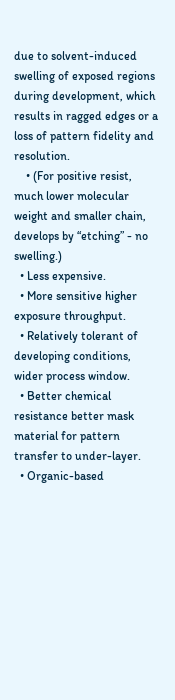due to solvent-induced swelling of exposed regions during development, which results in ragged edges or a loss of pattern fidelity and resolution.
    • (For positive resist, much lower molecular weight and smaller chain, develops by “etching” - no swelling.)
  • Less expensive.
  • More sensitive higher exposure throughput.
  • Relatively tolerant of developing conditions, wider process window.
  • Better chemical resistance better mask material for pattern transfer to under-layer.
  • Organic-based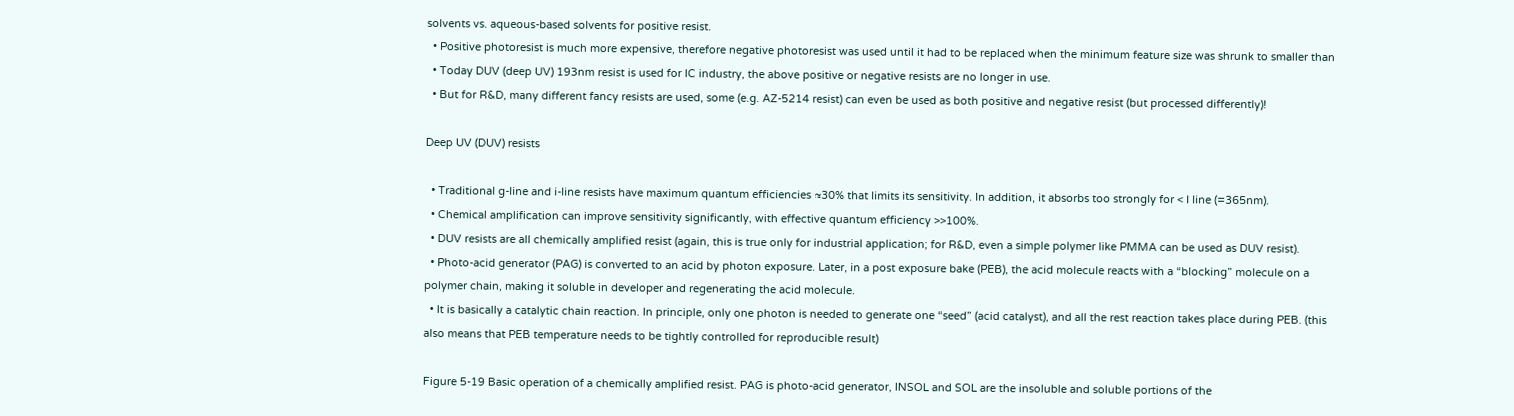solvents vs. aqueous-based solvents for positive resist.
  • Positive photoresist is much more expensive, therefore negative photoresist was used until it had to be replaced when the minimum feature size was shrunk to smaller than
  • Today DUV (deep UV) 193nm resist is used for IC industry, the above positive or negative resists are no longer in use.
  • But for R&D, many different fancy resists are used, some (e.g. AZ-5214 resist) can even be used as both positive and negative resist (but processed differently)!

Deep UV (DUV) resists

  • Traditional g-line and i-line resists have maximum quantum efficiencies ≈30% that limits its sensitivity. In addition, it absorbs too strongly for < I line (=365nm).
  • Chemical amplification can improve sensitivity significantly, with effective quantum efficiency >>100%.
  • DUV resists are all chemically amplified resist (again, this is true only for industrial application; for R&D, even a simple polymer like PMMA can be used as DUV resist).
  • Photo-acid generator (PAG) is converted to an acid by photon exposure. Later, in a post exposure bake (PEB), the acid molecule reacts with a “blocking” molecule on a polymer chain, making it soluble in developer and regenerating the acid molecule.
  • It is basically a catalytic chain reaction. In principle, only one photon is needed to generate one “seed” (acid catalyst), and all the rest reaction takes place during PEB. (this also means that PEB temperature needs to be tightly controlled for reproducible result)

Figure 5-19 Basic operation of a chemically amplified resist. PAG is photo-acid generator, INSOL and SOL are the insoluble and soluble portions of the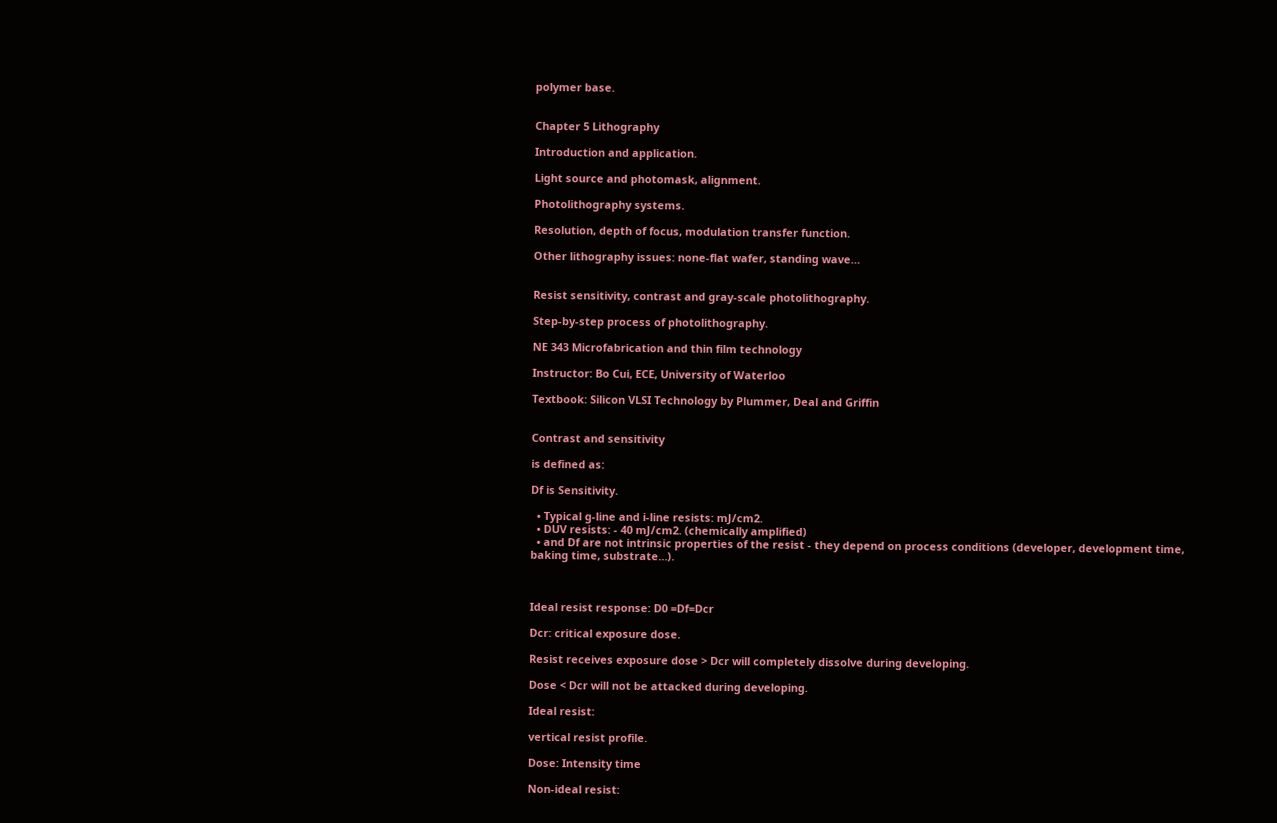polymer base.


Chapter 5 Lithography

Introduction and application.

Light source and photomask, alignment.

Photolithography systems.

Resolution, depth of focus, modulation transfer function.

Other lithography issues: none-flat wafer, standing wave…


Resist sensitivity, contrast and gray-scale photolithography.

Step-by-step process of photolithography.

NE 343 Microfabrication and thin film technology

Instructor: Bo Cui, ECE, University of Waterloo

Textbook: Silicon VLSI Technology by Plummer, Deal and Griffin


Contrast and sensitivity

is defined as:

Df is Sensitivity.

  • Typical g-line and i-line resists: mJ/cm2.
  • DUV resists: - 40 mJ/cm2. (chemically amplified)
  • and Df are not intrinsic properties of the resist - they depend on process conditions (developer, development time, baking time, substrate…).



Ideal resist response: D0 =Df=Dcr

Dcr: critical exposure dose.

Resist receives exposure dose > Dcr will completely dissolve during developing.

Dose < Dcr will not be attacked during developing.

Ideal resist:

vertical resist profile.

Dose: Intensity time

Non-ideal resist: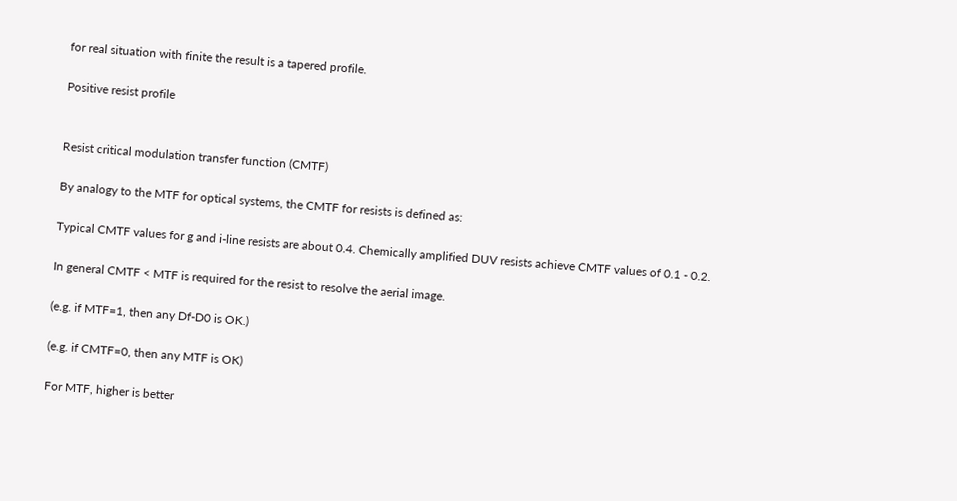for real situation with finite the result is a tapered profile.

Positive resist profile


Resist critical modulation transfer function (CMTF)

By analogy to the MTF for optical systems, the CMTF for resists is defined as:

Typical CMTF values for g and i-line resists are about 0.4. Chemically amplified DUV resists achieve CMTF values of 0.1 - 0.2.

In general CMTF < MTF is required for the resist to resolve the aerial image.

(e.g. if MTF=1, then any Df-D0 is OK.)

(e.g. if CMTF=0, then any MTF is OK)

For MTF, higher is better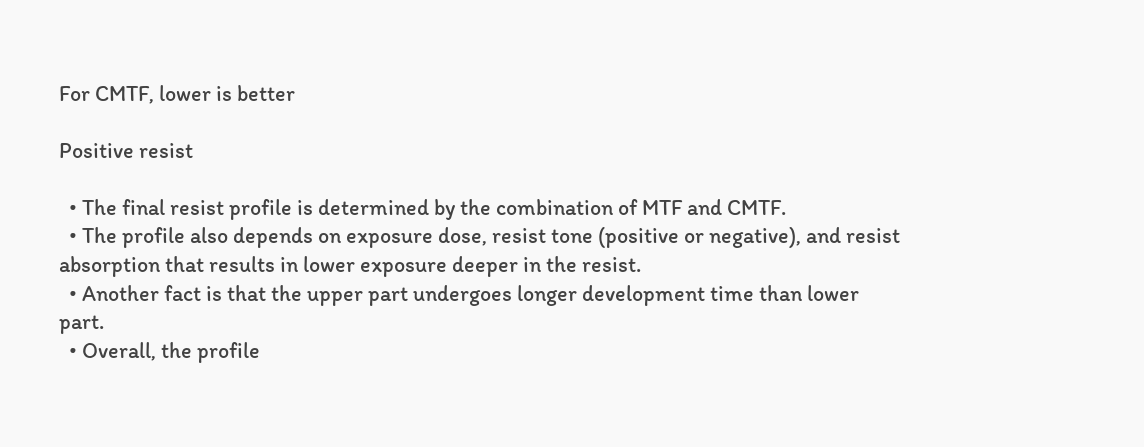For CMTF, lower is better

Positive resist

  • The final resist profile is determined by the combination of MTF and CMTF.
  • The profile also depends on exposure dose, resist tone (positive or negative), and resist absorption that results in lower exposure deeper in the resist.
  • Another fact is that the upper part undergoes longer development time than lower part.
  • Overall, the profile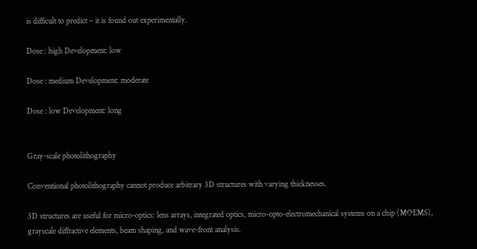is difficult to predict – it is found out experimentally.

Dose : high Development: low

Dose : medium Development: moderate

Dose : low Development: long


Gray-scale photolithography

Conventional photolithography cannot produce arbitrary 3D structures with varying thicknesses.

3D structures are useful for micro-optics: lens arrays, integrated optics, micro-opto-electromechanical systems on a chip (MOEMS), grayscale diffractive elements, beam shaping, and wave-front analysis.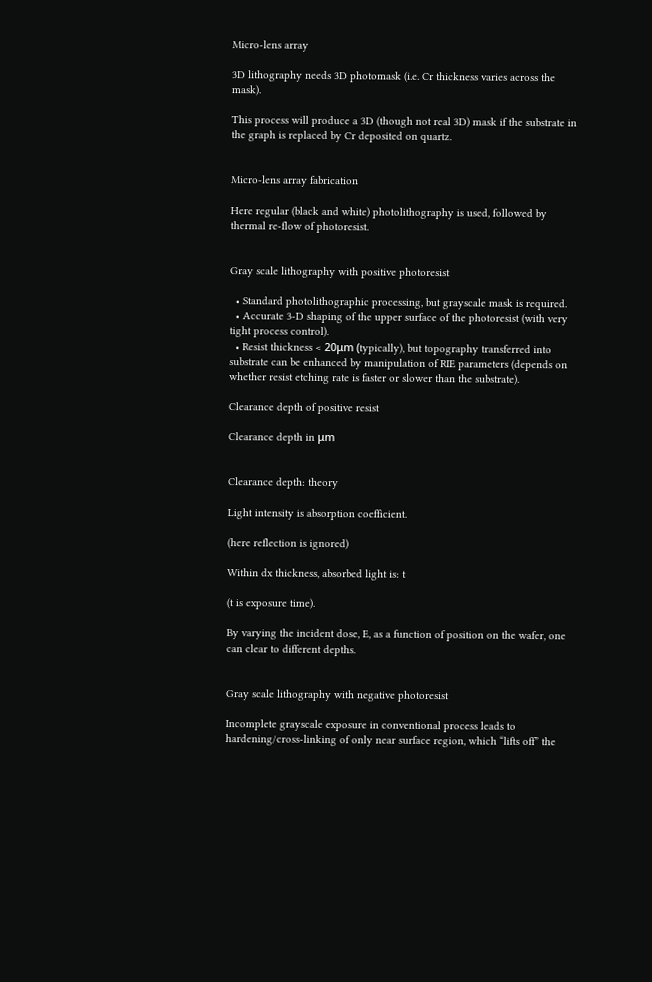Micro-lens array

3D lithography needs 3D photomask (i.e. Cr thickness varies across the mask).

This process will produce a 3D (though not real 3D) mask if the substrate in the graph is replaced by Cr deposited on quartz.


Micro-lens array fabrication

Here regular (black and white) photolithography is used, followed by thermal re-flow of photoresist.


Gray scale lithography with positive photoresist

  • Standard photolithographic processing, but grayscale mask is required.
  • Accurate 3-D shaping of the upper surface of the photoresist (with very tight process control).
  • Resist thickness < 20μm (typically), but topography transferred into substrate can be enhanced by manipulation of RIE parameters (depends on whether resist etching rate is faster or slower than the substrate).

Clearance depth of positive resist

Clearance depth in μm


Clearance depth: theory

Light intensity is absorption coefficient.

(here reflection is ignored)

Within dx thickness, absorbed light is: t

(t is exposure time).

By varying the incident dose, E, as a function of position on the wafer, one can clear to different depths.


Gray scale lithography with negative photoresist

Incomplete grayscale exposure in conventional process leads to hardening/cross-linking of only near surface region, which “lifts off” the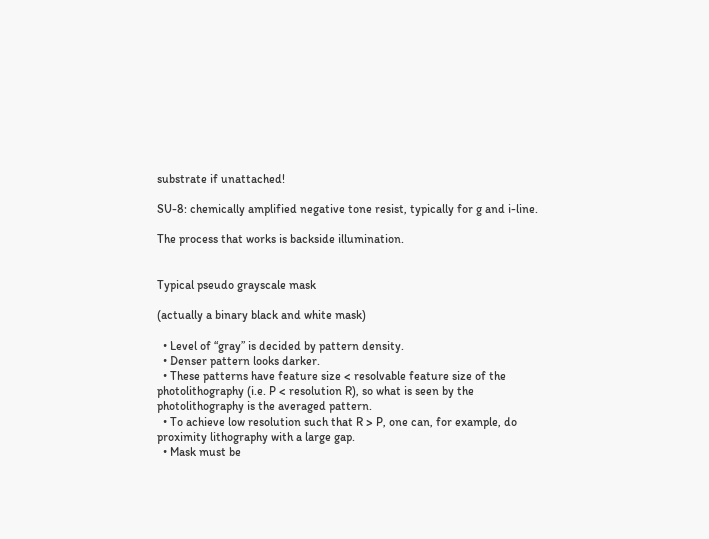substrate if unattached!

SU-8: chemically amplified negative tone resist, typically for g and i-line.

The process that works is backside illumination.


Typical pseudo grayscale mask

(actually a binary black and white mask)

  • Level of “gray” is decided by pattern density.
  • Denser pattern looks darker.
  • These patterns have feature size < resolvable feature size of the photolithography (i.e. P < resolution R), so what is seen by the photolithography is the averaged pattern.
  • To achieve low resolution such that R > P, one can, for example, do proximity lithography with a large gap.
  • Mask must be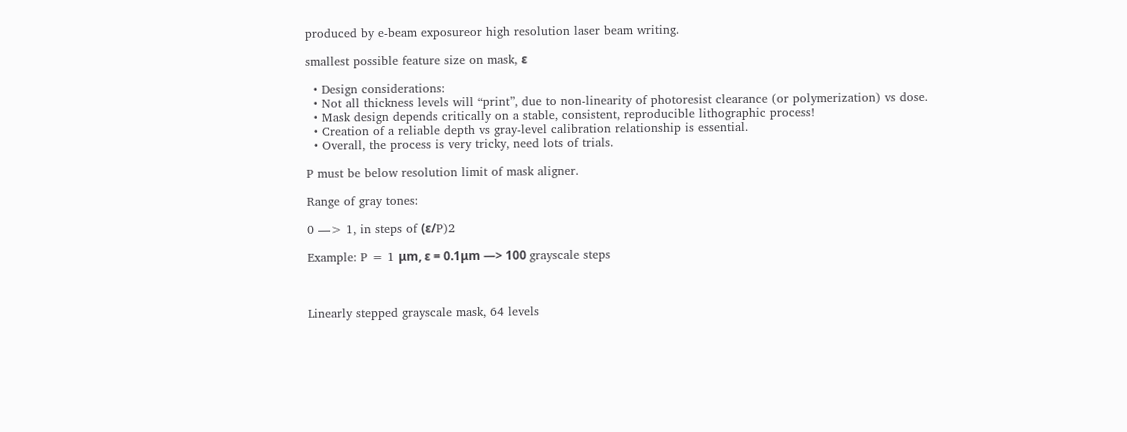produced by e-beam exposureor high resolution laser beam writing.

smallest possible feature size on mask, ε

  • Design considerations:
  • Not all thickness levels will “print”, due to non-linearity of photoresist clearance (or polymerization) vs dose.
  • Mask design depends critically on a stable, consistent, reproducible lithographic process!
  • Creation of a reliable depth vs gray-level calibration relationship is essential.
  • Overall, the process is very tricky, need lots of trials.

P must be below resolution limit of mask aligner.

Range of gray tones:

0 —> 1, in steps of (ε/P)2

Example: P = 1 μm, ε = 0.1μm —> 100 grayscale steps



Linearly stepped grayscale mask, 64 levels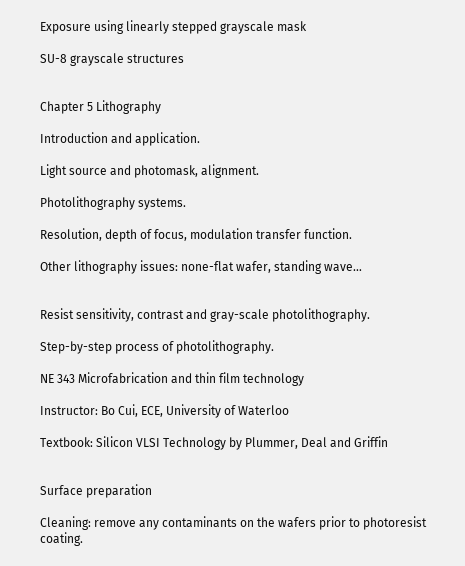Exposure using linearly stepped grayscale mask

SU-8 grayscale structures


Chapter 5 Lithography

Introduction and application.

Light source and photomask, alignment.

Photolithography systems.

Resolution, depth of focus, modulation transfer function.

Other lithography issues: none-flat wafer, standing wave…


Resist sensitivity, contrast and gray-scale photolithography.

Step-by-step process of photolithography.

NE 343 Microfabrication and thin film technology

Instructor: Bo Cui, ECE, University of Waterloo

Textbook: Silicon VLSI Technology by Plummer, Deal and Griffin


Surface preparation

Cleaning: remove any contaminants on the wafers prior to photoresist coating.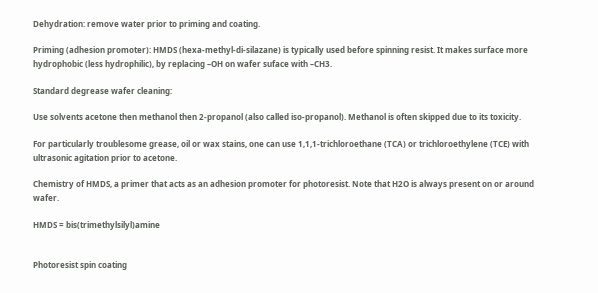Dehydration: remove water prior to priming and coating.

Priming (adhesion promoter): HMDS (hexa-methyl-di-silazane) is typically used before spinning resist. It makes surface more hydrophobic (less hydrophilic), by replacing –OH on wafer suface with –CH3.

Standard degrease wafer cleaning:

Use solvents acetone then methanol then 2-propanol (also called iso-propanol). Methanol is often skipped due to its toxicity.

For particularly troublesome grease, oil or wax stains, one can use 1,1,1-trichloroethane (TCA) or trichloroethylene (TCE) with ultrasonic agitation prior to acetone.

Chemistry of HMDS, a primer that acts as an adhesion promoter for photoresist. Note that H2O is always present on or around wafer.

HMDS = bis(trimethylsilyl)amine


Photoresist spin coating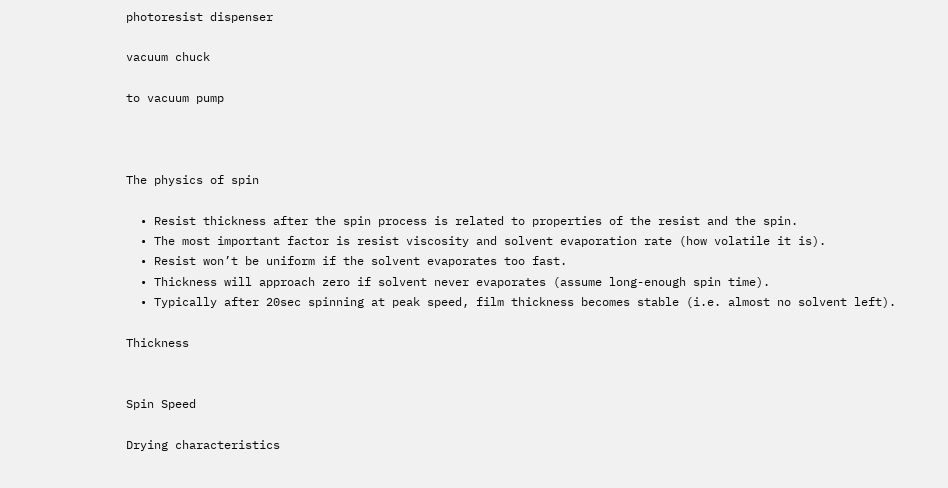photoresist dispenser

vacuum chuck

to vacuum pump



The physics of spin

  • Resist thickness after the spin process is related to properties of the resist and the spin.
  • The most important factor is resist viscosity and solvent evaporation rate (how volatile it is).
  • Resist won’t be uniform if the solvent evaporates too fast.
  • Thickness will approach zero if solvent never evaporates (assume long-enough spin time).
  • Typically after 20sec spinning at peak speed, film thickness becomes stable (i.e. almost no solvent left).

Thickness


Spin Speed

Drying characteristics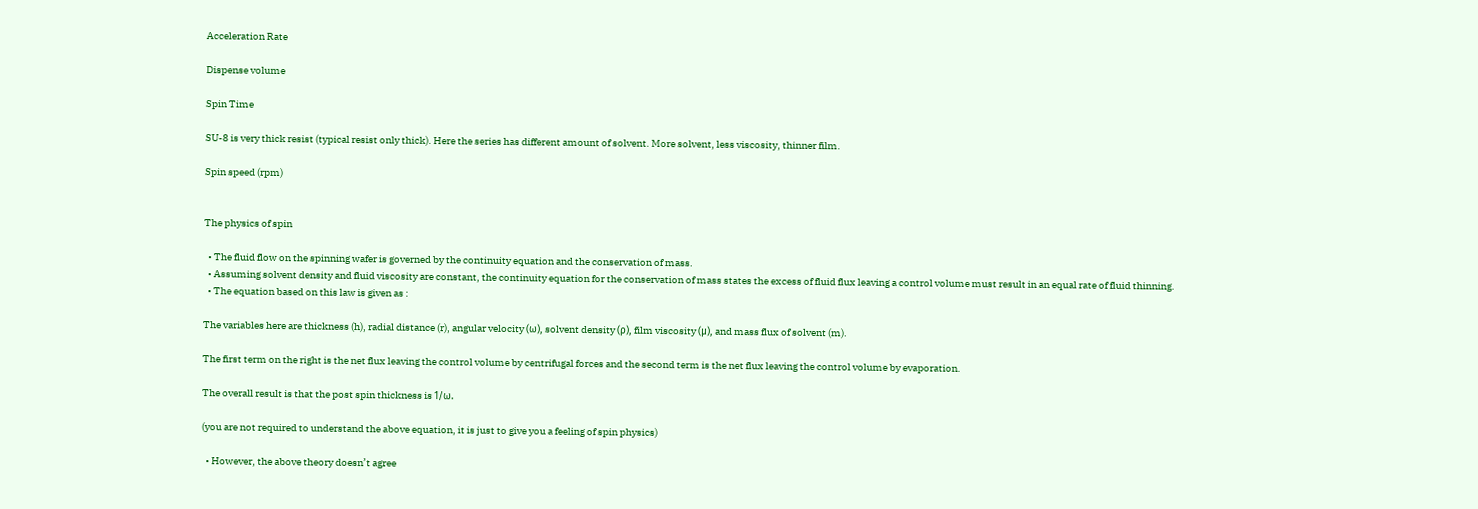Acceleration Rate

Dispense volume

Spin Time

SU-8 is very thick resist (typical resist only thick). Here the series has different amount of solvent. More solvent, less viscosity, thinner film.

Spin speed (rpm)


The physics of spin

  • The fluid flow on the spinning wafer is governed by the continuity equation and the conservation of mass.
  • Assuming solvent density and fluid viscosity are constant, the continuity equation for the conservation of mass states the excess of fluid flux leaving a control volume must result in an equal rate of fluid thinning.
  • The equation based on this law is given as :

The variables here are thickness (h), radial distance (r), angular velocity (ω), solvent density (ρ), film viscosity (μ), and mass flux of solvent (m).

The first term on the right is the net flux leaving the control volume by centrifugal forces and the second term is the net flux leaving the control volume by evaporation.

The overall result is that the post spin thickness is 1/ω.

(you are not required to understand the above equation, it is just to give you a feeling of spin physics)

  • However, the above theory doesn’t agree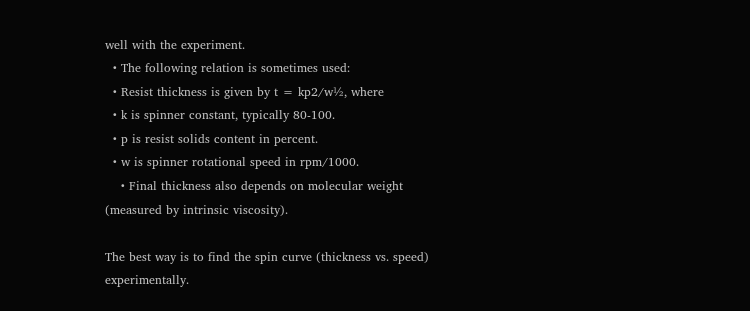well with the experiment.
  • The following relation is sometimes used:
  • Resist thickness is given by t = kp2/w½, where
  • k is spinner constant, typically 80-100.
  • p is resist solids content in percent.
  • w is spinner rotational speed in rpm/1000.
    • Final thickness also depends on molecular weight (measured by intrinsic viscosity).

The best way is to find the spin curve (thickness vs. speed) experimentally.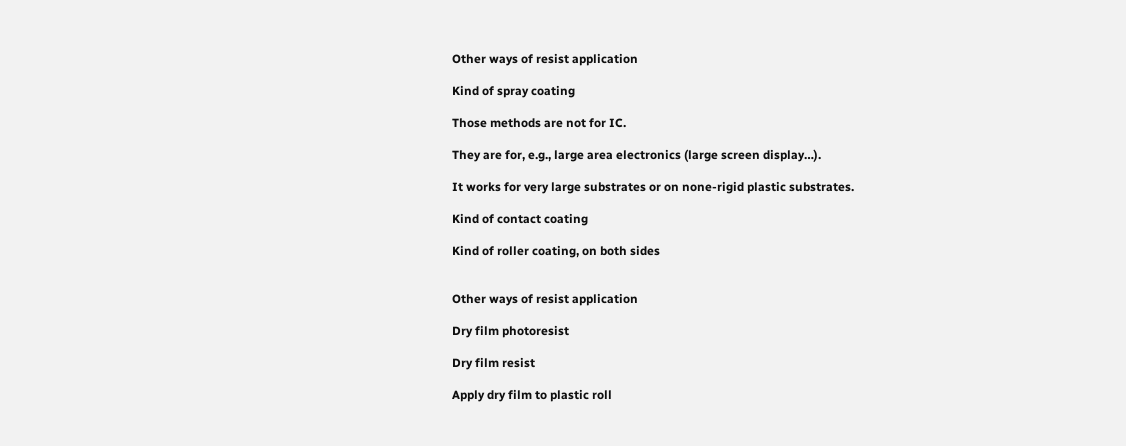Other ways of resist application

Kind of spray coating

Those methods are not for IC.

They are for, e.g., large area electronics (large screen display…).

It works for very large substrates or on none-rigid plastic substrates.

Kind of contact coating

Kind of roller coating, on both sides


Other ways of resist application

Dry film photoresist

Dry film resist

Apply dry film to plastic roll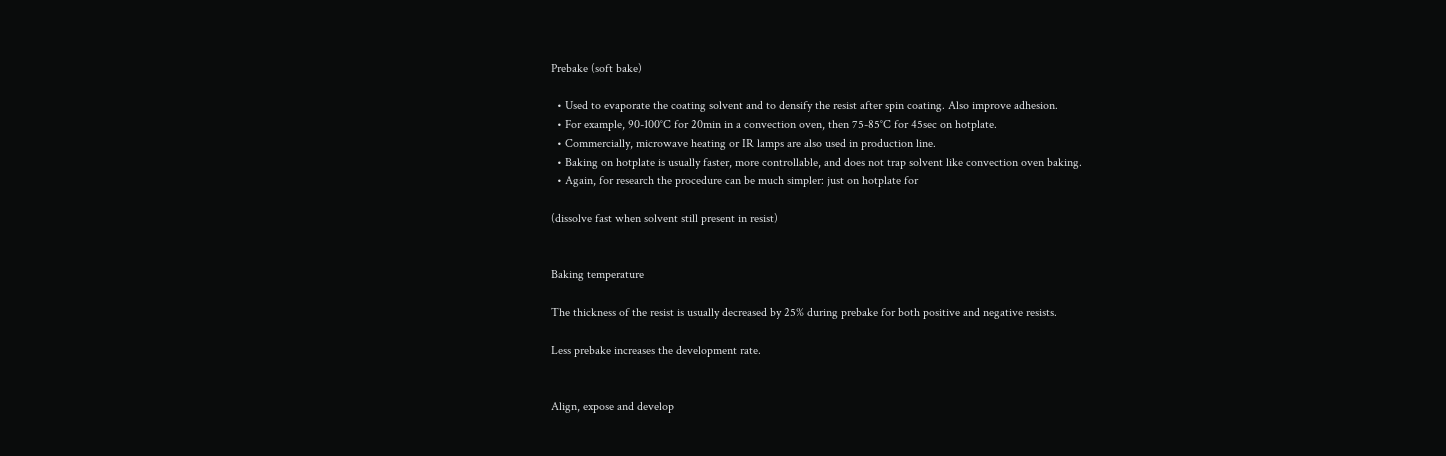Prebake (soft bake)

  • Used to evaporate the coating solvent and to densify the resist after spin coating. Also improve adhesion.
  • For example, 90-100°C for 20min in a convection oven, then 75-85°C for 45sec on hotplate.
  • Commercially, microwave heating or IR lamps are also used in production line.
  • Baking on hotplate is usually faster, more controllable, and does not trap solvent like convection oven baking.
  • Again, for research the procedure can be much simpler: just on hotplate for

(dissolve fast when solvent still present in resist)


Baking temperature

The thickness of the resist is usually decreased by 25% during prebake for both positive and negative resists.

Less prebake increases the development rate.


Align, expose and develop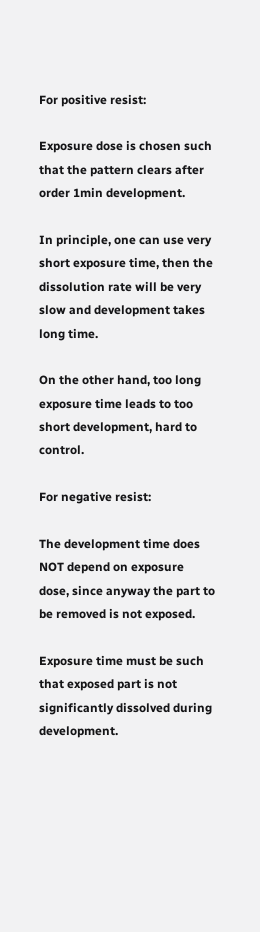For positive resist:

Exposure dose is chosen such that the pattern clears after order 1min development.

In principle, one can use very short exposure time, then the dissolution rate will be very slow and development takes long time.

On the other hand, too long exposure time leads to too short development, hard to control.

For negative resist:

The development time does NOT depend on exposure dose, since anyway the part to be removed is not exposed.

Exposure time must be such that exposed part is not significantly dissolved during development.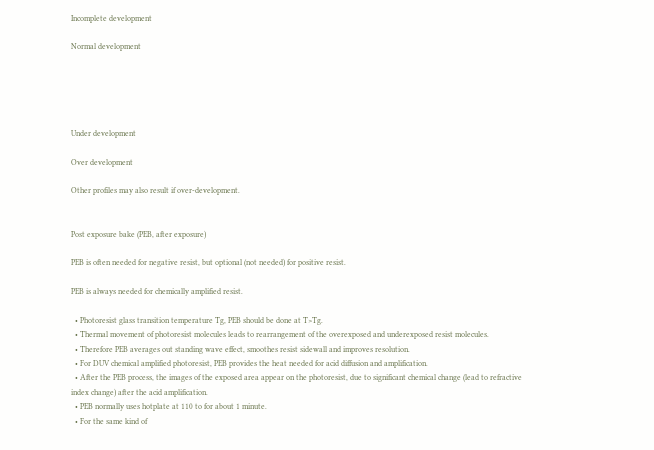Incomplete development

Normal development





Under development

Over development

Other profiles may also result if over-development.


Post exposure bake (PEB, after exposure)

PEB is often needed for negative resist, but optional (not needed) for positive resist.

PEB is always needed for chemically amplified resist.

  • Photoresist glass transition temperature Tg, PEB should be done at T>Tg.
  • Thermal movement of photoresist molecules leads to rearrangement of the overexposed and underexposed resist molecules.
  • Therefore PEB averages out standing wave effect, smoothes resist sidewall and improves resolution.
  • For DUV chemical amplified photoresist, PEB provides the heat needed for acid diffusion and amplification.
  • After the PEB process, the images of the exposed area appear on the photoresist, due to significant chemical change (lead to refractive index change) after the acid amplification.
  • PEB normally uses hotplate at 110 to for about 1 minute.
  • For the same kind of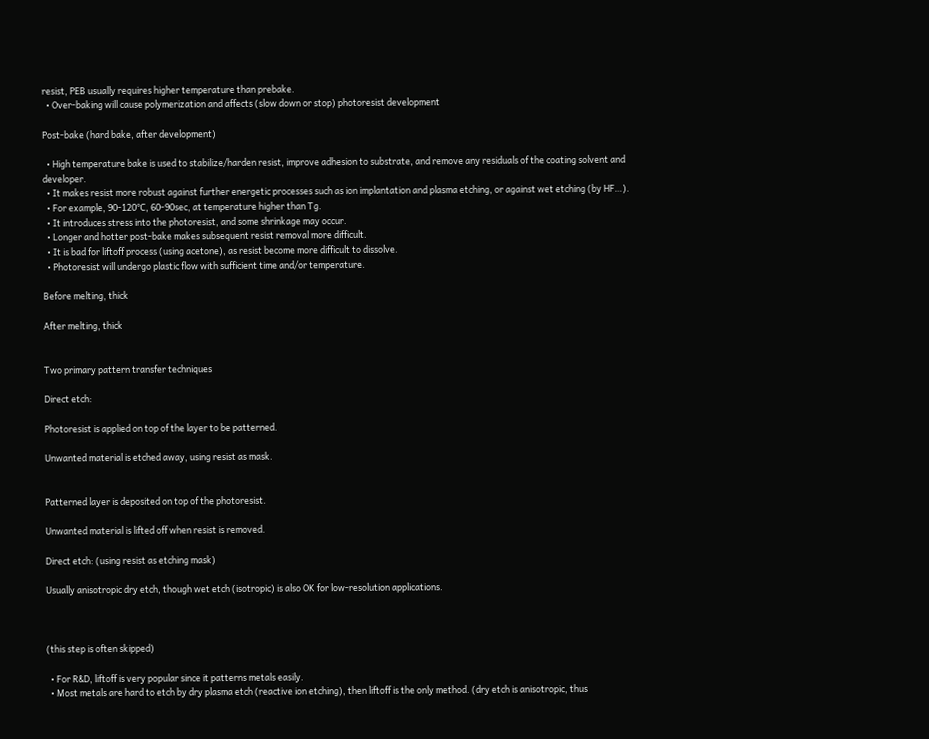resist, PEB usually requires higher temperature than prebake.
  • Over-baking will cause polymerization and affects (slow down or stop) photoresist development

Post-bake (hard bake, after development)

  • High temperature bake is used to stabilize/harden resist, improve adhesion to substrate, and remove any residuals of the coating solvent and developer.
  • It makes resist more robust against further energetic processes such as ion implantation and plasma etching, or against wet etching (by HF…).
  • For example, 90-120℃, 60-90sec, at temperature higher than Tg.
  • It introduces stress into the photoresist, and some shrinkage may occur.
  • Longer and hotter post-bake makes subsequent resist removal more difficult.
  • It is bad for liftoff process (using acetone), as resist become more difficult to dissolve.
  • Photoresist will undergo plastic flow with sufficient time and/or temperature.

Before melting, thick

After melting, thick


Two primary pattern transfer techniques

Direct etch:

Photoresist is applied on top of the layer to be patterned.

Unwanted material is etched away, using resist as mask.


Patterned layer is deposited on top of the photoresist.

Unwanted material is lifted off when resist is removed.

Direct etch: (using resist as etching mask)

Usually anisotropic dry etch, though wet etch (isotropic) is also OK for low-resolution applications.



(this step is often skipped)

  • For R&D, liftoff is very popular since it patterns metals easily.
  • Most metals are hard to etch by dry plasma etch (reactive ion etching), then liftoff is the only method. (dry etch is anisotropic, thus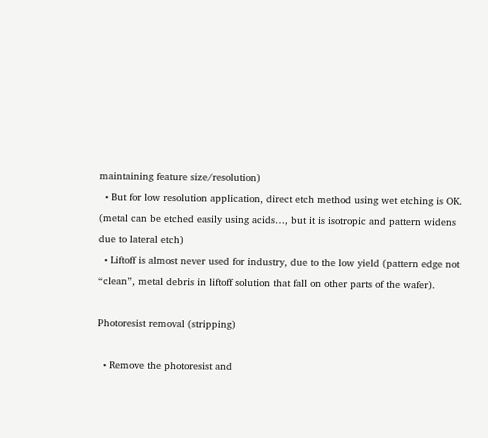maintaining feature size/resolution)
  • But for low resolution application, direct etch method using wet etching is OK. (metal can be etched easily using acids…, but it is isotropic and pattern widens due to lateral etch)
  • Liftoff is almost never used for industry, due to the low yield (pattern edge not “clean”, metal debris in liftoff solution that fall on other parts of the wafer).

Photoresist removal (stripping)

  • Remove the photoresist and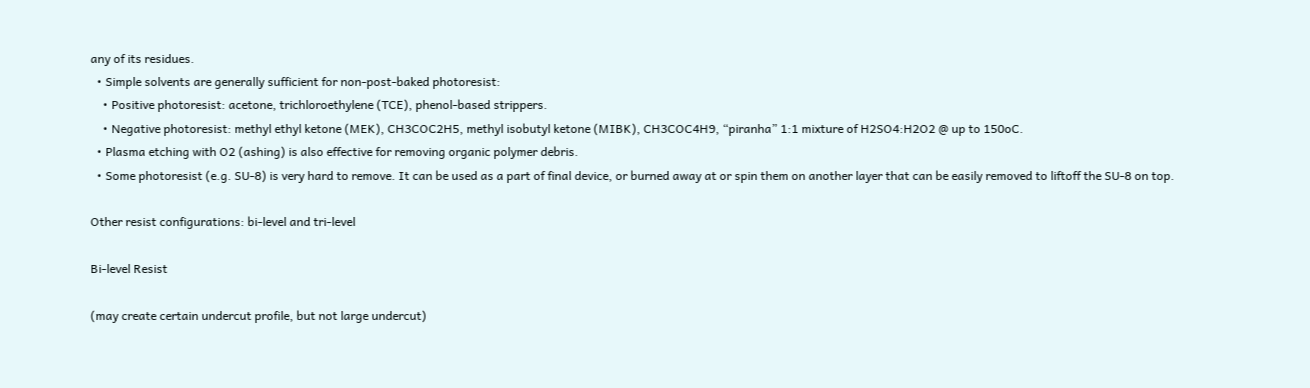any of its residues.
  • Simple solvents are generally sufficient for non-post-baked photoresist:
    • Positive photoresist: acetone, trichloroethylene (TCE), phenol-based strippers.
    • Negative photoresist: methyl ethyl ketone (MEK), CH3COC2H5, methyl isobutyl ketone (MIBK), CH3COC4H9, “piranha” 1:1 mixture of H2SO4:H2O2 @ up to 150oC.
  • Plasma etching with O2 (ashing) is also effective for removing organic polymer debris.
  • Some photoresist (e.g. SU-8) is very hard to remove. It can be used as a part of final device, or burned away at or spin them on another layer that can be easily removed to liftoff the SU-8 on top.

Other resist configurations: bi-level and tri-level

Bi-level Resist

(may create certain undercut profile, but not large undercut)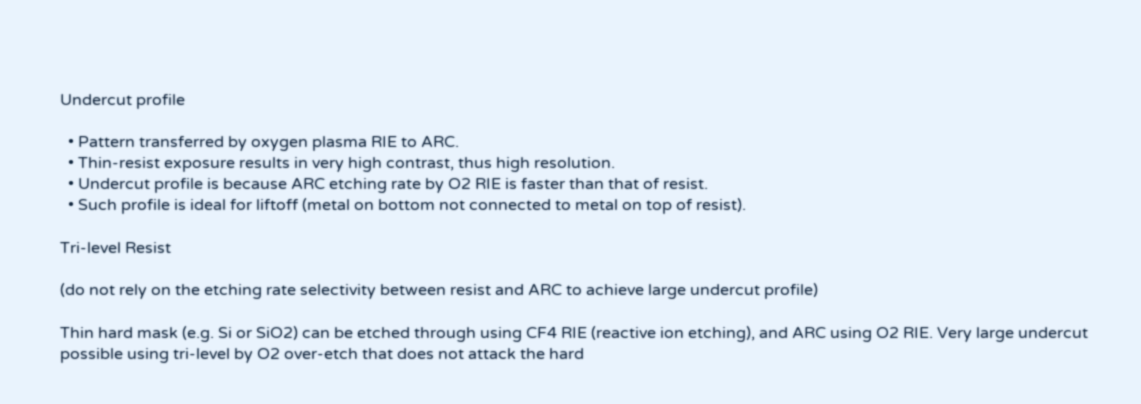Undercut profile

  • Pattern transferred by oxygen plasma RIE to ARC.
  • Thin-resist exposure results in very high contrast, thus high resolution.
  • Undercut profile is because ARC etching rate by O2 RIE is faster than that of resist.
  • Such profile is ideal for liftoff (metal on bottom not connected to metal on top of resist).

Tri-level Resist

(do not rely on the etching rate selectivity between resist and ARC to achieve large undercut profile)

Thin hard mask (e.g. Si or SiO2) can be etched through using CF4 RIE (reactive ion etching), and ARC using O2 RIE. Very large undercut possible using tri-level by O2 over-etch that does not attack the hard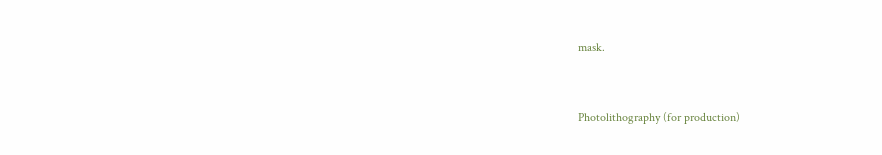mask.


Photolithography (for production)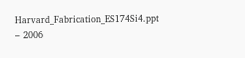Harvard_Fabrication_ES174Si4.ppt – 2006